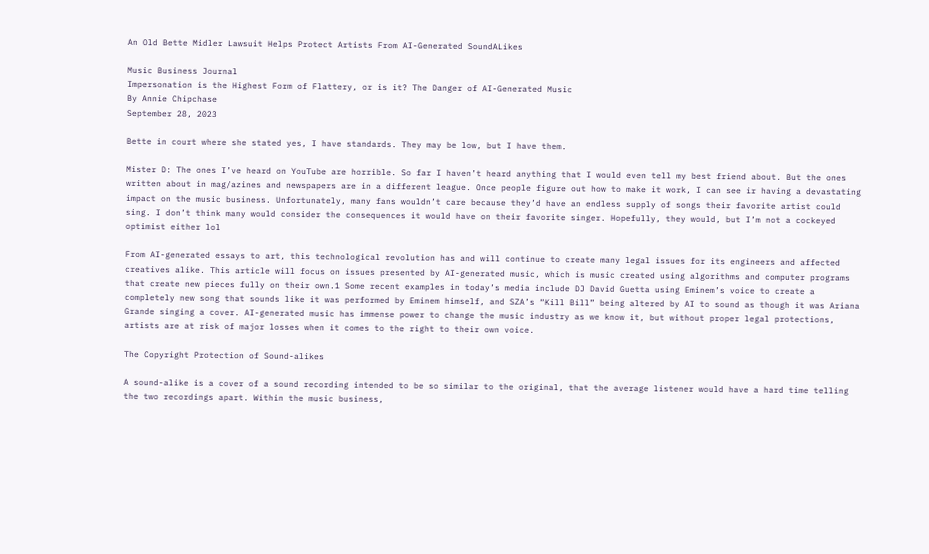An Old Bette Midler Lawsuit Helps Protect Artists From AI-Generated SoundALikes

Music Business Journal
Impersonation is the Highest Form of Flattery, or is it? The Danger of AI-Generated Music
By Annie Chipchase
September 28, 2023

Bette in court where she stated yes, I have standards. They may be low, but I have them.

Mister D: The ones I’ve heard on YouTube are horrible. So far I haven’t heard anything that I would even tell my best friend about. But the ones written about in mag/azines and newspapers are in a different league. Once people figure out how to make it work, I can see ir having a devastating impact on the music business. Unfortunately, many fans wouldn’t care because they’d have an endless supply of songs their favorite artist could sing. I don’t think many would consider the consequences it would have on their favorite singer. Hopefully, they would, but I’m not a cockeyed optimist either lol

From AI-generated essays to art, this technological revolution has and will continue to create many legal issues for its engineers and affected creatives alike. This article will focus on issues presented by AI-generated music, which is music created using algorithms and computer programs that create new pieces fully on their own.1 Some recent examples in today’s media include DJ David Guetta using Eminem’s voice to create a completely new song that sounds like it was performed by Eminem himself, and SZA’s “Kill Bill” being altered by AI to sound as though it was Ariana Grande singing a cover. AI-generated music has immense power to change the music industry as we know it, but without proper legal protections, artists are at risk of major losses when it comes to the right to their own voice.

The Copyright Protection of Sound-alikes

A sound-alike is a cover of a sound recording intended to be so similar to the original, that the average listener would have a hard time telling the two recordings apart. Within the music business,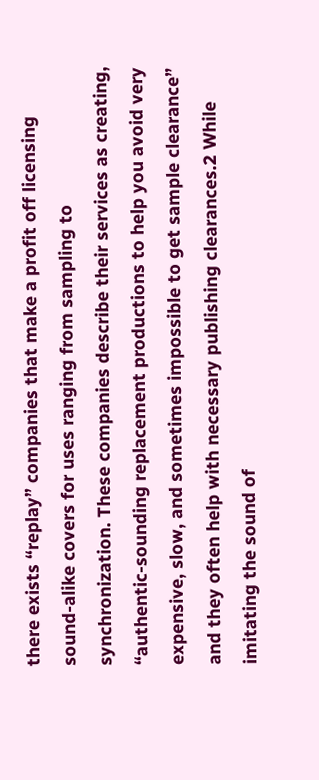there exists “replay” companies that make a profit off licensing sound-alike covers for uses ranging from sampling to synchronization. These companies describe their services as creating, “authentic-sounding replacement productions to help you avoid very expensive, slow, and sometimes impossible to get sample clearance” and they often help with necessary publishing clearances.2 While imitating the sound of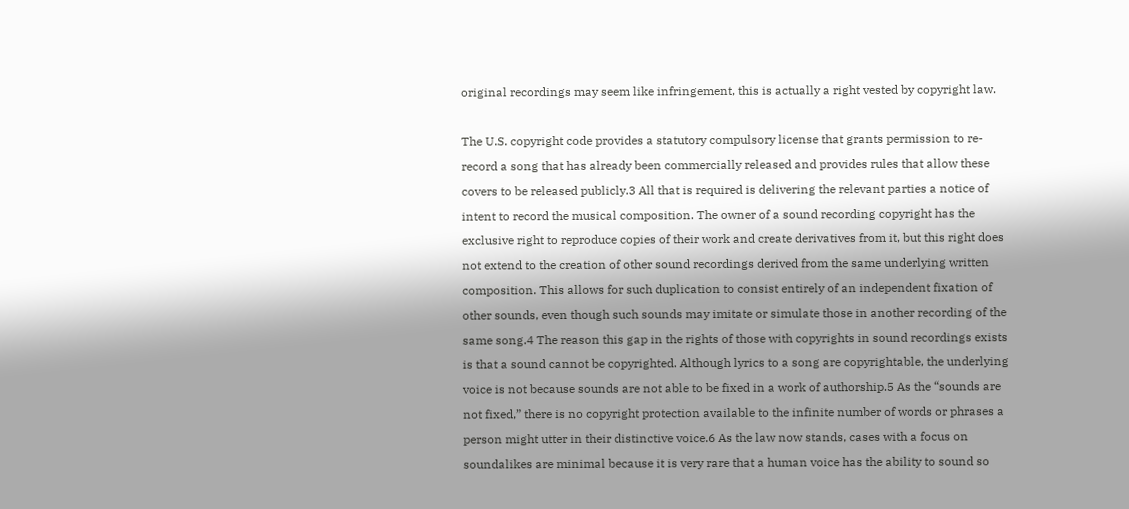original recordings may seem like infringement, this is actually a right vested by copyright law.

The U.S. copyright code provides a statutory compulsory license that grants permission to re-record a song that has already been commercially released and provides rules that allow these covers to be released publicly.3 All that is required is delivering the relevant parties a notice of intent to record the musical composition. The owner of a sound recording copyright has the exclusive right to reproduce copies of their work and create derivatives from it, but this right does not extend to the creation of other sound recordings derived from the same underlying written composition. This allows for such duplication to consist entirely of an independent fixation of other sounds, even though such sounds may imitate or simulate those in another recording of the same song.4 The reason this gap in the rights of those with copyrights in sound recordings exists is that a sound cannot be copyrighted. Although lyrics to a song are copyrightable, the underlying voice is not because sounds are not able to be fixed in a work of authorship.5 As the “sounds are not fixed,” there is no copyright protection available to the infinite number of words or phrases a person might utter in their distinctive voice.6 As the law now stands, cases with a focus on soundalikes are minimal because it is very rare that a human voice has the ability to sound so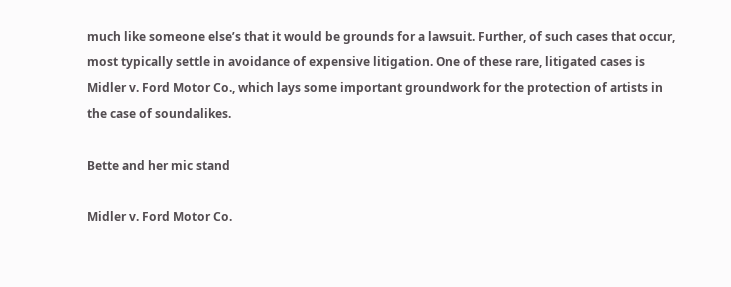much like someone else’s that it would be grounds for a lawsuit. Further, of such cases that occur, most typically settle in avoidance of expensive litigation. One of these rare, litigated cases is Midler v. Ford Motor Co., which lays some important groundwork for the protection of artists in the case of soundalikes.

Bette and her mic stand

Midler v. Ford Motor Co.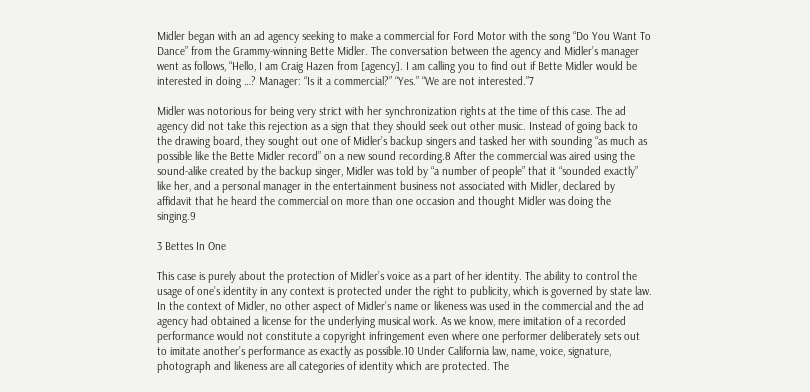Midler began with an ad agency seeking to make a commercial for Ford Motor with the song “Do You Want To Dance” from the Grammy-winning Bette Midler. The conversation between the agency and Midler’s manager went as follows, “Hello, I am Craig Hazen from [agency]. I am calling you to find out if Bette Midler would be interested in doing …? Manager: “Is it a commercial?” “Yes.” “We are not interested.”7

Midler was notorious for being very strict with her synchronization rights at the time of this case. The ad agency did not take this rejection as a sign that they should seek out other music. Instead of going back to the drawing board, they sought out one of Midler’s backup singers and tasked her with sounding “as much as possible like the Bette Midler record” on a new sound recording.8 After the commercial was aired using the sound-alike created by the backup singer, Midler was told by “a number of people” that it “sounded exactly” like her, and a personal manager in the entertainment business not associated with Midler, declared by affidavit that he heard the commercial on more than one occasion and thought Midler was doing the singing.9

3 Bettes In One

This case is purely about the protection of Midler’s voice as a part of her identity. The ability to control the usage of one’s identity in any context is protected under the right to publicity, which is governed by state law. In the context of Midler, no other aspect of Midler’s name or likeness was used in the commercial and the ad agency had obtained a license for the underlying musical work. As we know, mere imitation of a recorded performance would not constitute a copyright infringement even where one performer deliberately sets out to imitate another’s performance as exactly as possible.10 Under California law, name, voice, signature, photograph and likeness are all categories of identity which are protected. The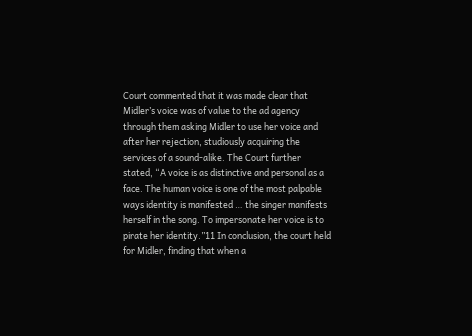Court commented that it was made clear that Midler’s voice was of value to the ad agency through them asking Midler to use her voice and after her rejection, studiously acquiring the services of a sound-alike. The Court further stated, “A voice is as distinctive and personal as a face. The human voice is one of the most palpable ways identity is manifested … the singer manifests herself in the song. To impersonate her voice is to pirate her identity.”11 In conclusion, the court held for Midler, finding that when a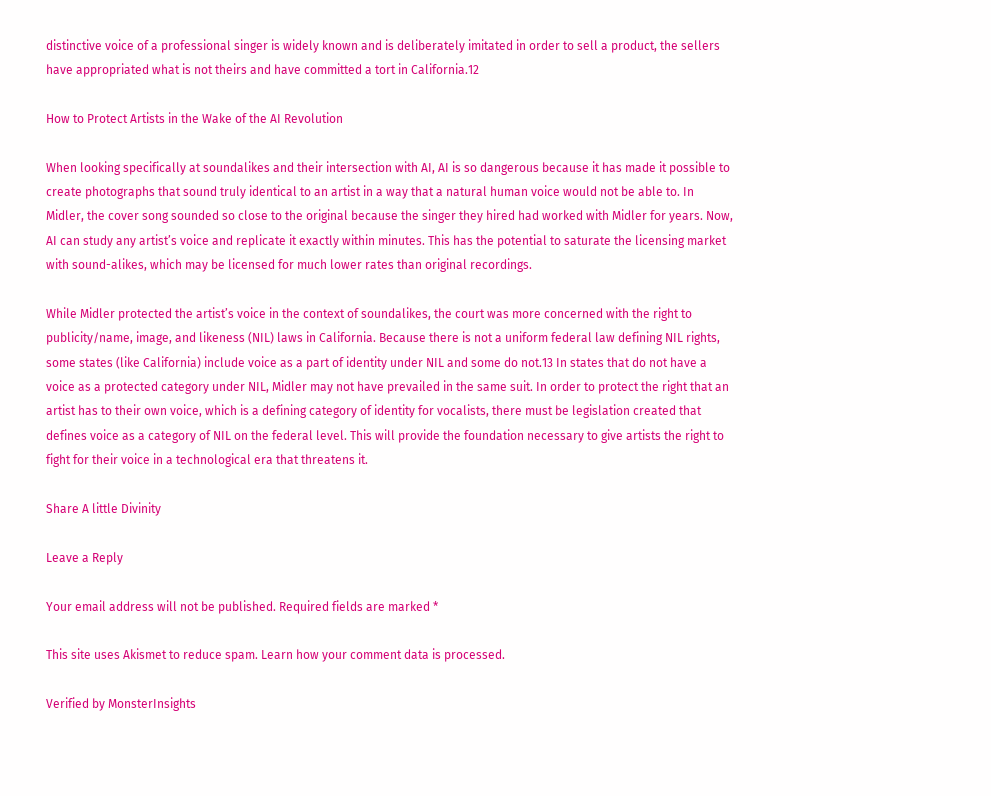distinctive voice of a professional singer is widely known and is deliberately imitated in order to sell a product, the sellers have appropriated what is not theirs and have committed a tort in California.12

How to Protect Artists in the Wake of the AI Revolution

When looking specifically at soundalikes and their intersection with AI, AI is so dangerous because it has made it possible to create photographs that sound truly identical to an artist in a way that a natural human voice would not be able to. In Midler, the cover song sounded so close to the original because the singer they hired had worked with Midler for years. Now, AI can study any artist’s voice and replicate it exactly within minutes. This has the potential to saturate the licensing market with sound-alikes, which may be licensed for much lower rates than original recordings.

While Midler protected the artist’s voice in the context of soundalikes, the court was more concerned with the right to publicity/name, image, and likeness (NIL) laws in California. Because there is not a uniform federal law defining NIL rights, some states (like California) include voice as a part of identity under NIL and some do not.13 In states that do not have a voice as a protected category under NIL, Midler may not have prevailed in the same suit. In order to protect the right that an artist has to their own voice, which is a defining category of identity for vocalists, there must be legislation created that defines voice as a category of NIL on the federal level. This will provide the foundation necessary to give artists the right to fight for their voice in a technological era that threatens it.

Share A little Divinity

Leave a Reply

Your email address will not be published. Required fields are marked *

This site uses Akismet to reduce spam. Learn how your comment data is processed.

Verified by MonsterInsights